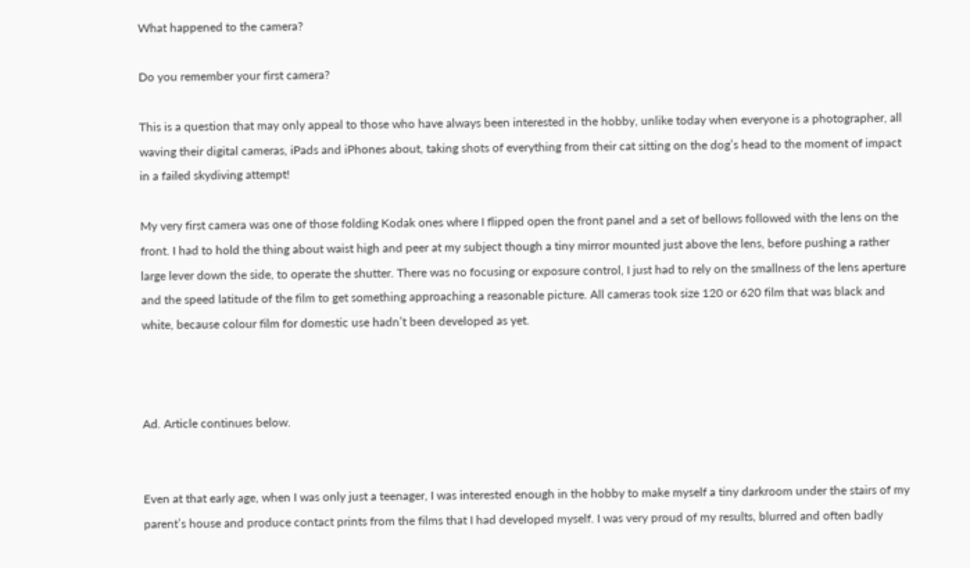What happened to the camera?

Do you remember your first camera?

This is a question that may only appeal to those who have always been interested in the hobby, unlike today when everyone is a photographer, all waving their digital cameras, iPads and iPhones about, taking shots of everything from their cat sitting on the dog’s head to the moment of impact in a failed skydiving attempt!

My very first camera was one of those folding Kodak ones where I flipped open the front panel and a set of bellows followed with the lens on the front. I had to hold the thing about waist high and peer at my subject though a tiny mirror mounted just above the lens, before pushing a rather large lever down the side, to operate the shutter. There was no focusing or exposure control, I just had to rely on the smallness of the lens aperture and the speed latitude of the film to get something approaching a reasonable picture. All cameras took size 120 or 620 film that was black and white, because colour film for domestic use hadn’t been developed as yet.



Ad. Article continues below.


Even at that early age, when I was only just a teenager, I was interested enough in the hobby to make myself a tiny darkroom under the stairs of my parent’s house and produce contact prints from the films that I had developed myself. I was very proud of my results, blurred and often badly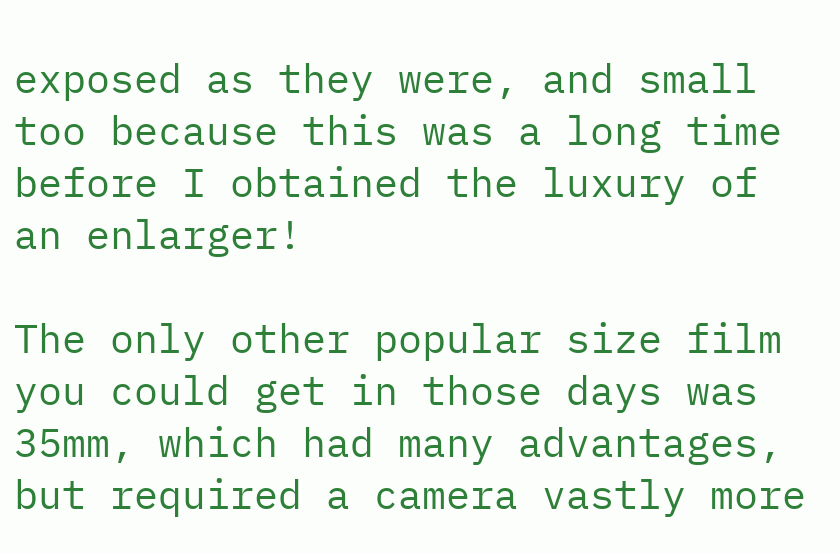exposed as they were, and small too because this was a long time before I obtained the luxury of an enlarger!

The only other popular size film you could get in those days was 35mm, which had many advantages, but required a camera vastly more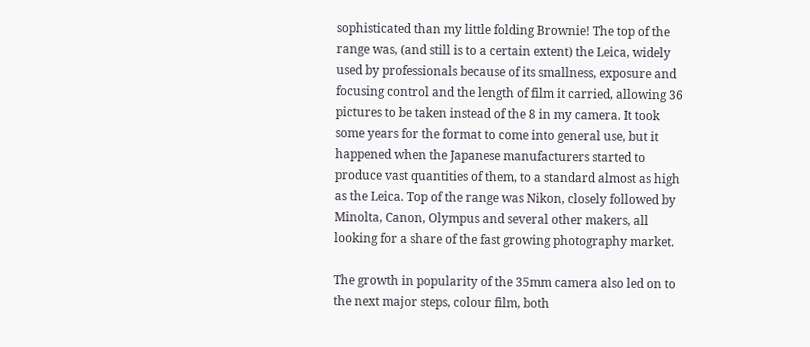sophisticated than my little folding Brownie! The top of the range was, (and still is to a certain extent) the Leica, widely used by professionals because of its smallness, exposure and focusing control and the length of film it carried, allowing 36 pictures to be taken instead of the 8 in my camera. It took some years for the format to come into general use, but it happened when the Japanese manufacturers started to produce vast quantities of them, to a standard almost as high as the Leica. Top of the range was Nikon, closely followed by Minolta, Canon, Olympus and several other makers, all looking for a share of the fast growing photography market.

The growth in popularity of the 35mm camera also led on to the next major steps, colour film, both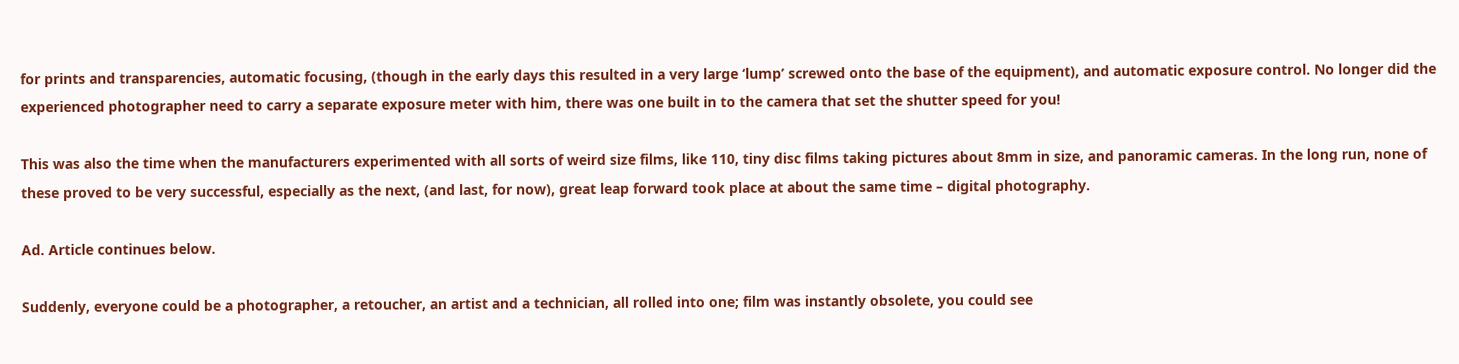for prints and transparencies, automatic focusing, (though in the early days this resulted in a very large ‘lump’ screwed onto the base of the equipment), and automatic exposure control. No longer did the experienced photographer need to carry a separate exposure meter with him, there was one built in to the camera that set the shutter speed for you!

This was also the time when the manufacturers experimented with all sorts of weird size films, like 110, tiny disc films taking pictures about 8mm in size, and panoramic cameras. In the long run, none of these proved to be very successful, especially as the next, (and last, for now), great leap forward took place at about the same time – digital photography.

Ad. Article continues below.

Suddenly, everyone could be a photographer, a retoucher, an artist and a technician, all rolled into one; film was instantly obsolete, you could see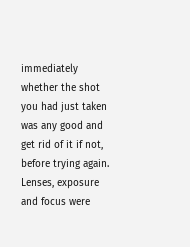immediately whether the shot you had just taken was any good and get rid of it if not, before trying again. Lenses, exposure and focus were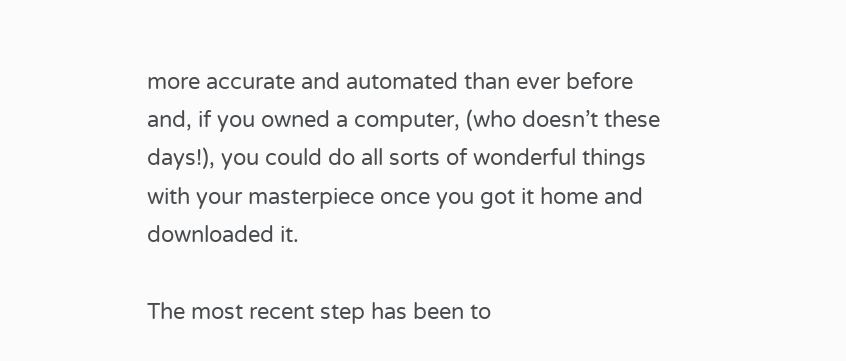more accurate and automated than ever before and, if you owned a computer, (who doesn’t these days!), you could do all sorts of wonderful things with your masterpiece once you got it home and downloaded it.

The most recent step has been to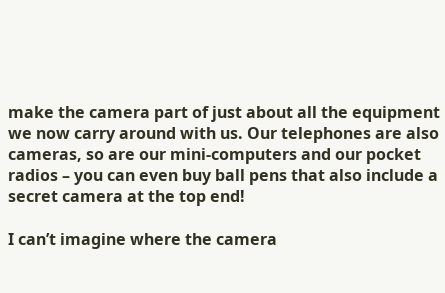make the camera part of just about all the equipment we now carry around with us. Our telephones are also cameras, so are our mini-computers and our pocket radios – you can even buy ball pens that also include a secret camera at the top end!

I can’t imagine where the camera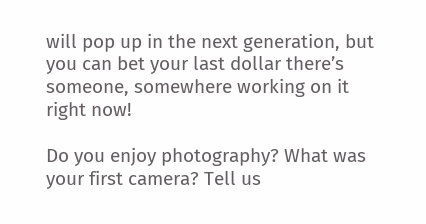will pop up in the next generation, but you can bet your last dollar there’s someone, somewhere working on it right now!

Do you enjoy photography? What was your first camera? Tell us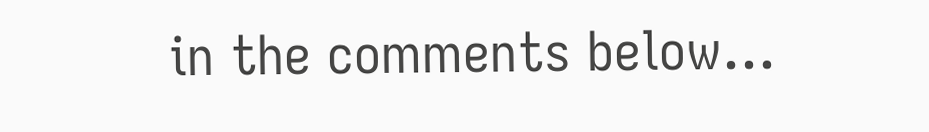in the comments below…